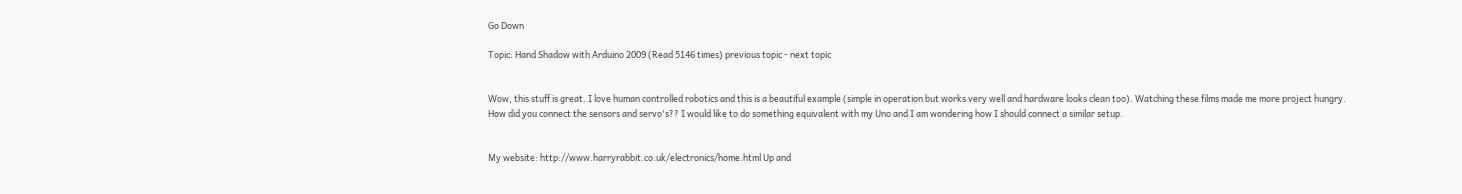Go Down

Topic: Hand Shadow with Arduino 2009 (Read 5146 times) previous topic - next topic


Wow, this stuff is great. I love human controlled robotics and this is a beautiful example (simple in operation but works very well and hardware looks clean too). Watching these films made me more project hungry.
How did you connect the sensors and servo's?? I would like to do something equivalent with my Uno and I am wondering how I should connect a similar setup.


My website: http://www.harryrabbit.co.uk/electronics/home.html Up and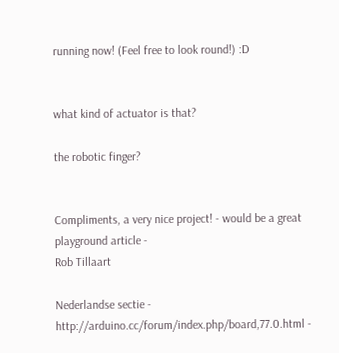running now! (Feel free to look round!) :D


what kind of actuator is that?

the robotic finger?


Compliments, a very nice project! - would be a great playground article -
Rob Tillaart

Nederlandse sectie - http://arduino.cc/forum/index.php/board,77.0.html -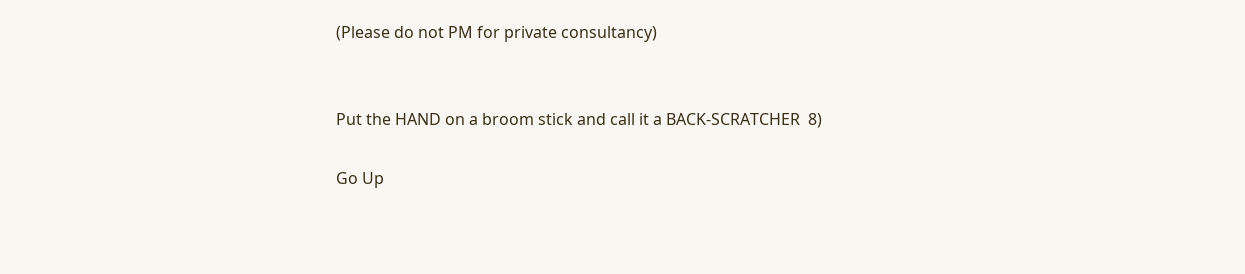(Please do not PM for private consultancy)


Put the HAND on a broom stick and call it a BACK-SCRATCHER  8)

Go Up